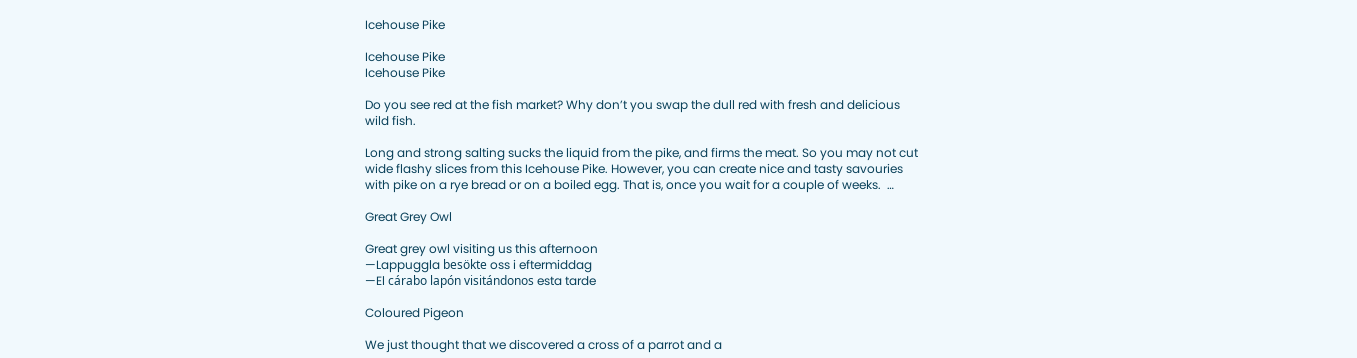Icehouse Pike

Icehouse Pike
Icehouse Pike

Do you see red at the fish market? Why don’t you swap the dull red with fresh and delicious wild fish.

Long and strong salting sucks the liquid from the pike, and firms the meat. So you may not cut wide flashy slices from this Icehouse Pike. However, you can create nice and tasty savouries with pike on a rye bread or on a boiled egg. That is, once you wait for a couple of weeks.  …

Great Grey Owl

Great grey owl visiting us this afternoon
—Lappuggla besökte oss i eftermiddag
—El cárabo lapón visitándonos esta tarde

Coloured Pigeon

We just thought that we discovered a cross of a parrot and a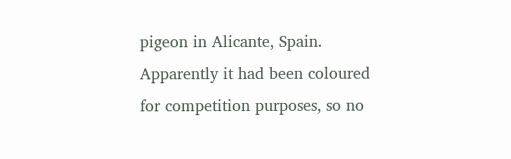pigeon in Alicante, Spain. Apparently it had been coloured for competition purposes, so no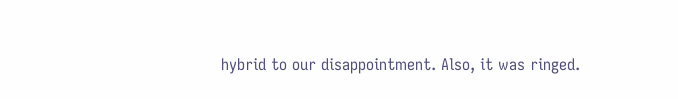hybrid to our disappointment. Also, it was ringed.